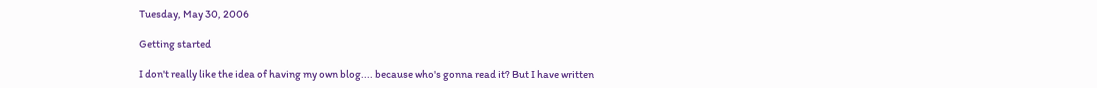Tuesday, May 30, 2006

Getting started

I don't really like the idea of having my own blog.... because who's gonna read it? But I have written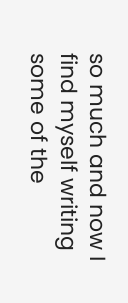so much and now I find myself writing some of the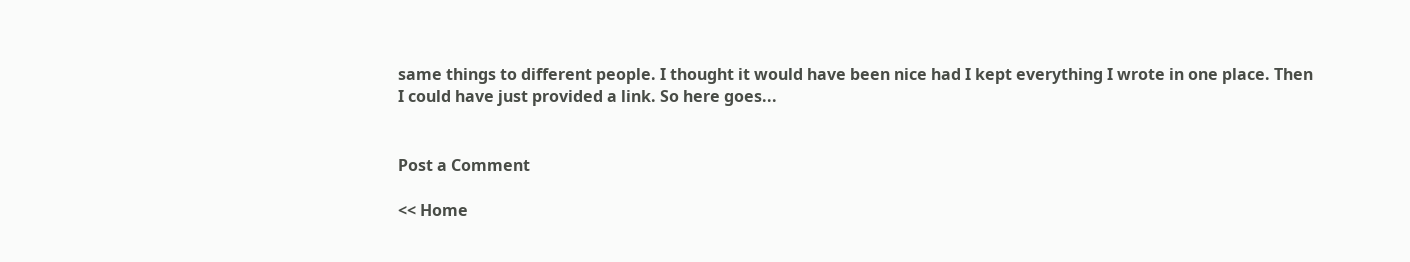same things to different people. I thought it would have been nice had I kept everything I wrote in one place. Then I could have just provided a link. So here goes...


Post a Comment

<< Home